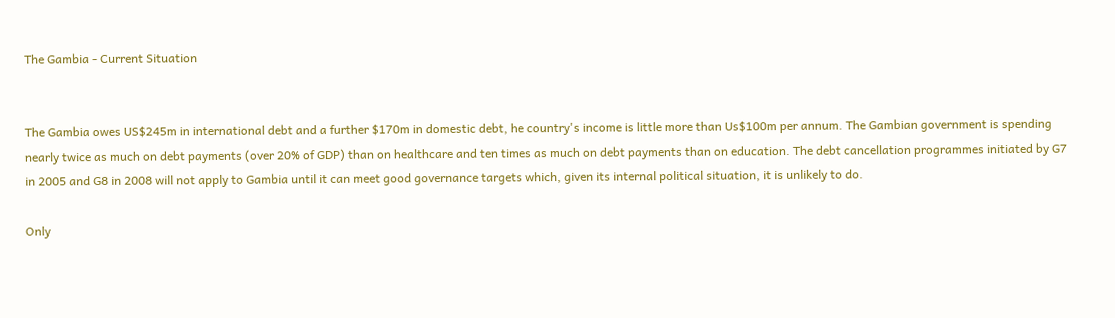The Gambia - Current Situation


The Gambia owes US$245m in international debt and a further $170m in domestic debt, he country's income is little more than Us$100m per annum. The Gambian government is spending nearly twice as much on debt payments (over 20% of GDP) than on healthcare and ten times as much on debt payments than on education. The debt cancellation programmes initiated by G7 in 2005 and G8 in 2008 will not apply to Gambia until it can meet good governance targets which, given its internal political situation, it is unlikely to do.

Only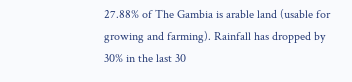27.88% of The Gambia is arable land (usable for growing and farming). Rainfall has dropped by 30% in the last 30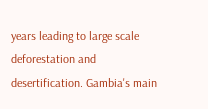years leading to large scale deforestation and desertification. Gambia's main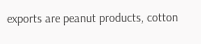exports are peanut products, cotton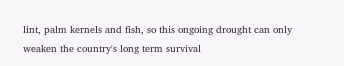lint, palm kernels and fish, so this ongoing drought can only weaken the country's long term survival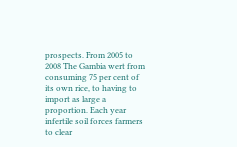prospects. From 2005 to 2008 The Gambia wert from consuming 75 per cent of its own rice, to having to import as large a proportion. Each year infertile soil forces farmers to clear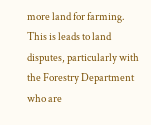more land for farming. This is leads to land disputes, particularly with the Forestry Department who are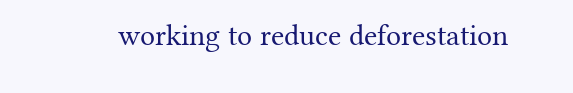working to reduce deforestation